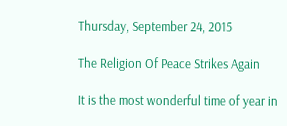Thursday, September 24, 2015

The Religion Of Peace Strikes Again

It is the most wonderful time of year in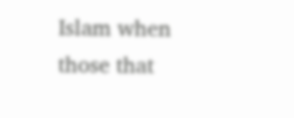Islam when those that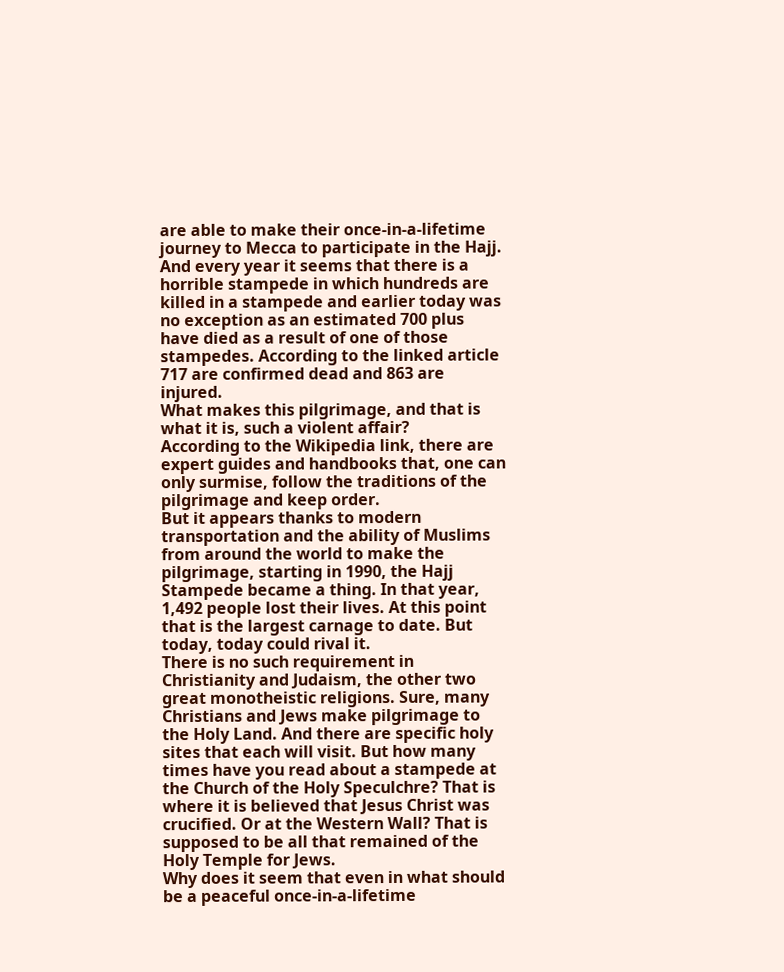are able to make their once-in-a-lifetime journey to Mecca to participate in the Hajj.
And every year it seems that there is a horrible stampede in which hundreds are killed in a stampede and earlier today was no exception as an estimated 700 plus have died as a result of one of those stampedes. According to the linked article 717 are confirmed dead and 863 are injured.
What makes this pilgrimage, and that is what it is, such a violent affair?
According to the Wikipedia link, there are expert guides and handbooks that, one can only surmise, follow the traditions of the pilgrimage and keep order.
But it appears thanks to modern transportation and the ability of Muslims from around the world to make the pilgrimage, starting in 1990, the Hajj Stampede became a thing. In that year, 1,492 people lost their lives. At this point that is the largest carnage to date. But today, today could rival it.
There is no such requirement in Christianity and Judaism, the other two great monotheistic religions. Sure, many Christians and Jews make pilgrimage to the Holy Land. And there are specific holy sites that each will visit. But how many times have you read about a stampede at the Church of the Holy Speculchre? That is where it is believed that Jesus Christ was crucified. Or at the Western Wall? That is supposed to be all that remained of the Holy Temple for Jews.
Why does it seem that even in what should be a peaceful once-in-a-lifetime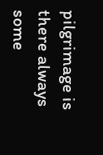pilgrimage is there always some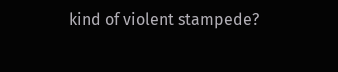kind of violent stampede?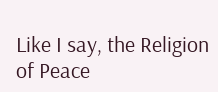Like I say, the Religion of Peace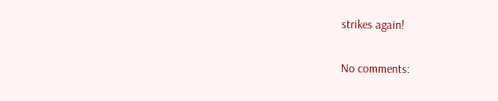strikes again!

No comments: